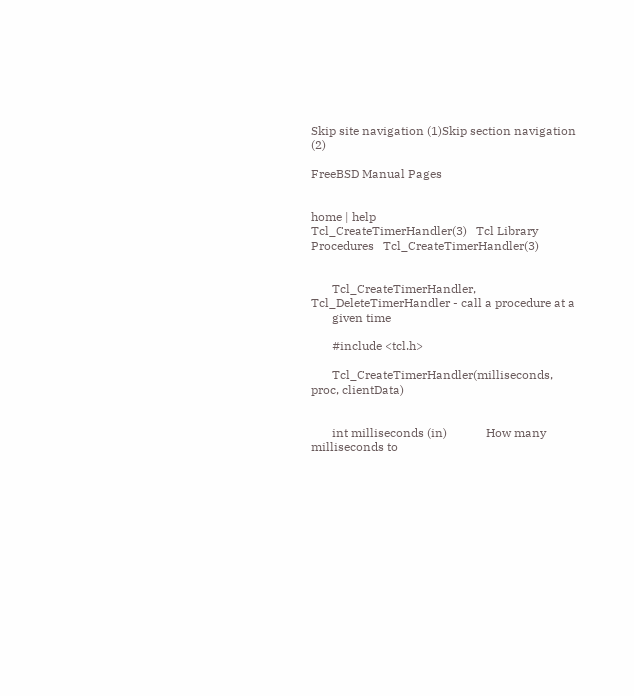Skip site navigation (1)Skip section navigation (2)

FreeBSD Manual Pages


home | help
Tcl_CreateTimerHandler(3)   Tcl Library Procedures   Tcl_CreateTimerHandler(3)


       Tcl_CreateTimerHandler,  Tcl_DeleteTimerHandler - call a procedure at a
       given time

       #include <tcl.h>

       Tcl_CreateTimerHandler(milliseconds, proc, clientData)


       int milliseconds (in)             How many milliseconds to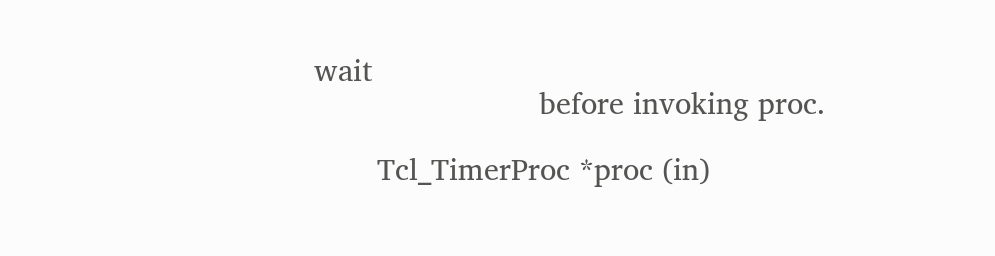wait
                         before invoking proc.

       Tcl_TimerProc *proc (in)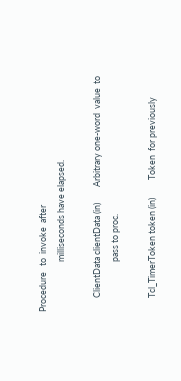Procedure   to  invoke  after
                         milliseconds have elapsed.

       ClientData clientData (in)        Arbitrary one-word  value  to
                         pass to proc.

       Tcl_TimerToken token (in)         Token  for previously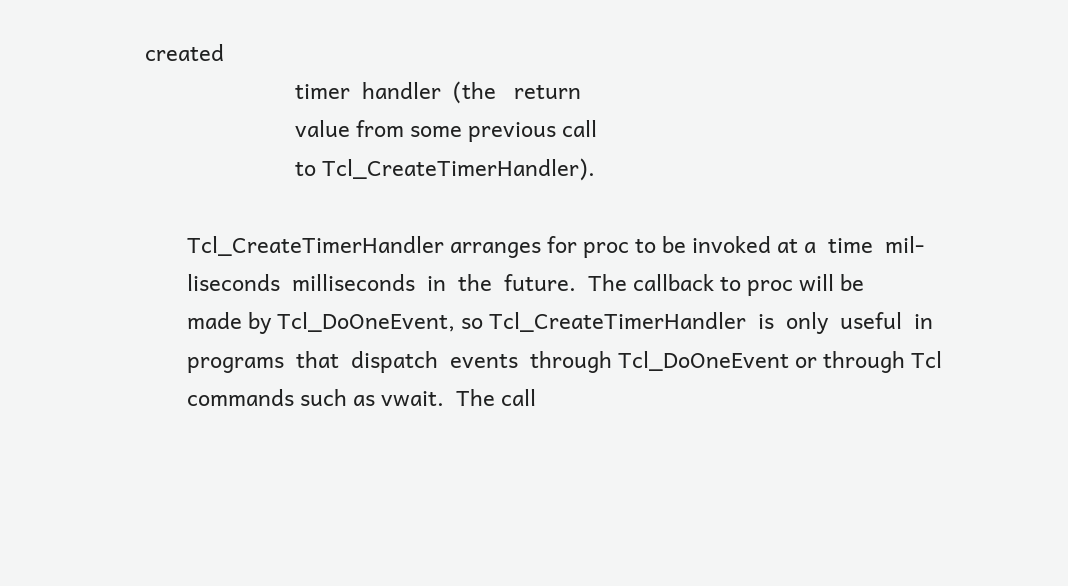created
                         timer  handler  (the   return
                         value from some previous call
                         to Tcl_CreateTimerHandler).

       Tcl_CreateTimerHandler arranges for proc to be invoked at a  time  mil-
       liseconds  milliseconds  in  the  future.  The callback to proc will be
       made by Tcl_DoOneEvent, so Tcl_CreateTimerHandler  is  only  useful  in
       programs  that  dispatch  events  through Tcl_DoOneEvent or through Tcl
       commands such as vwait.  The call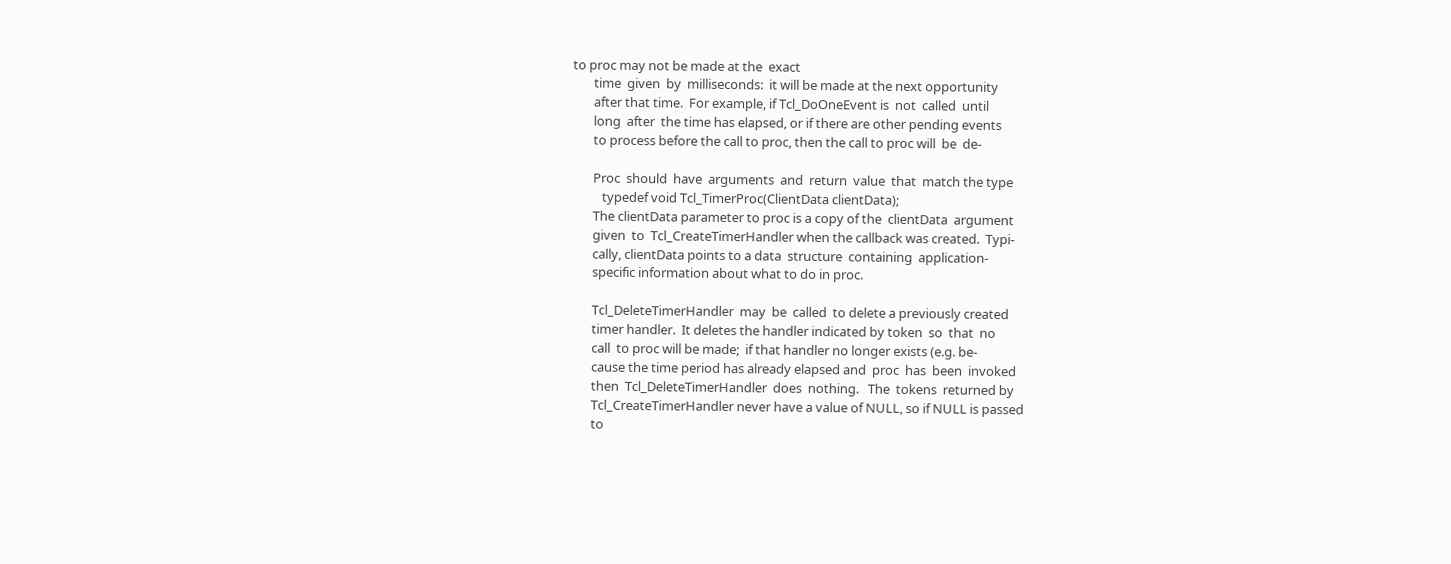to proc may not be made at the  exact
       time  given  by  milliseconds:  it will be made at the next opportunity
       after that time.  For example, if Tcl_DoOneEvent is  not  called  until
       long  after  the time has elapsed, or if there are other pending events
       to process before the call to proc, then the call to proc will  be  de-

       Proc  should  have  arguments  and  return  value  that  match the type
          typedef void Tcl_TimerProc(ClientData clientData);
       The clientData parameter to proc is a copy of the  clientData  argument
       given  to  Tcl_CreateTimerHandler when the callback was created.  Typi-
       cally, clientData points to a data  structure  containing  application-
       specific information about what to do in proc.

       Tcl_DeleteTimerHandler  may  be  called  to delete a previously created
       timer handler.  It deletes the handler indicated by token  so  that  no
       call  to proc will be made;  if that handler no longer exists (e.g. be-
       cause the time period has already elapsed and  proc  has  been  invoked
       then  Tcl_DeleteTimerHandler  does  nothing.   The  tokens  returned by
       Tcl_CreateTimerHandler never have a value of NULL, so if NULL is passed
       to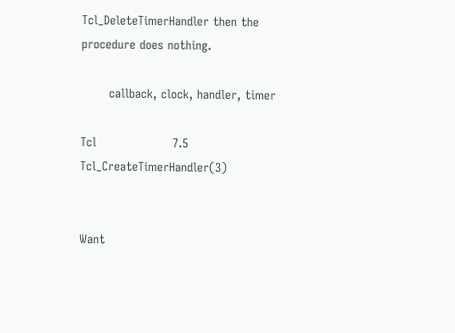Tcl_DeleteTimerHandler then the procedure does nothing.

       callback, clock, handler, timer

Tcl                   7.5        Tcl_CreateTimerHandler(3)


Want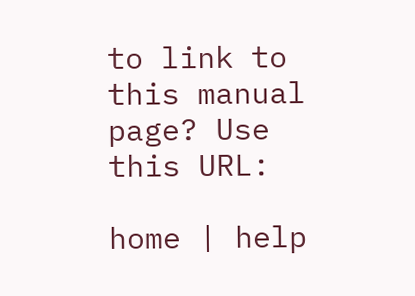to link to this manual page? Use this URL:

home | help